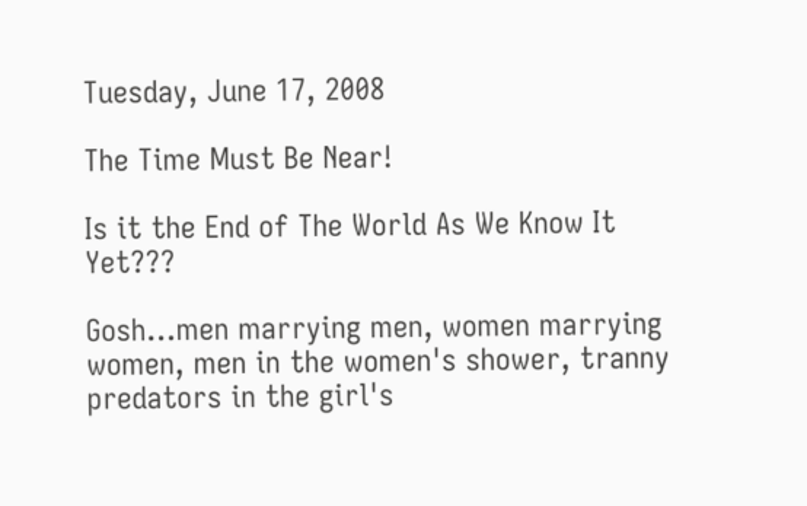Tuesday, June 17, 2008

The Time Must Be Near!

Is it the End of The World As We Know It Yet???

Gosh...men marrying men, women marrying women, men in the women's shower, tranny predators in the girl's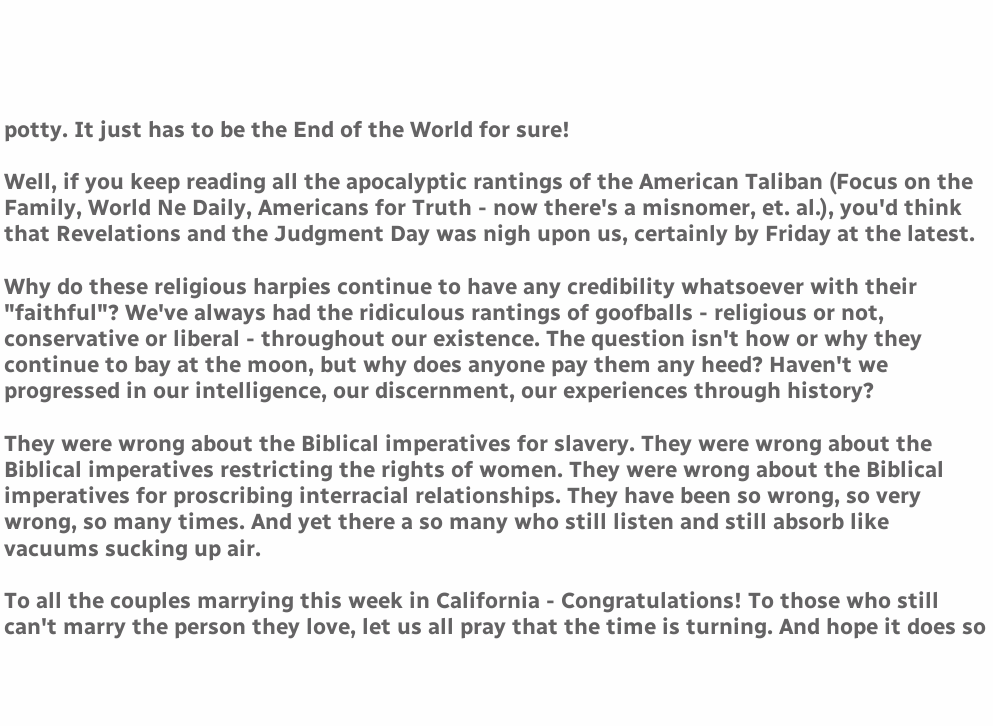potty. It just has to be the End of the World for sure!

Well, if you keep reading all the apocalyptic rantings of the American Taliban (Focus on the Family, World Ne Daily, Americans for Truth - now there's a misnomer, et. al.), you'd think that Revelations and the Judgment Day was nigh upon us, certainly by Friday at the latest.

Why do these religious harpies continue to have any credibility whatsoever with their "faithful"? We've always had the ridiculous rantings of goofballs - religious or not, conservative or liberal - throughout our existence. The question isn't how or why they continue to bay at the moon, but why does anyone pay them any heed? Haven't we progressed in our intelligence, our discernment, our experiences through history?

They were wrong about the Biblical imperatives for slavery. They were wrong about the Biblical imperatives restricting the rights of women. They were wrong about the Biblical imperatives for proscribing interracial relationships. They have been so wrong, so very wrong, so many times. And yet there a so many who still listen and still absorb like vacuums sucking up air.

To all the couples marrying this week in California - Congratulations! To those who still can't marry the person they love, let us all pray that the time is turning. And hope it does so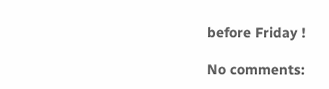before Friday !

No comments: